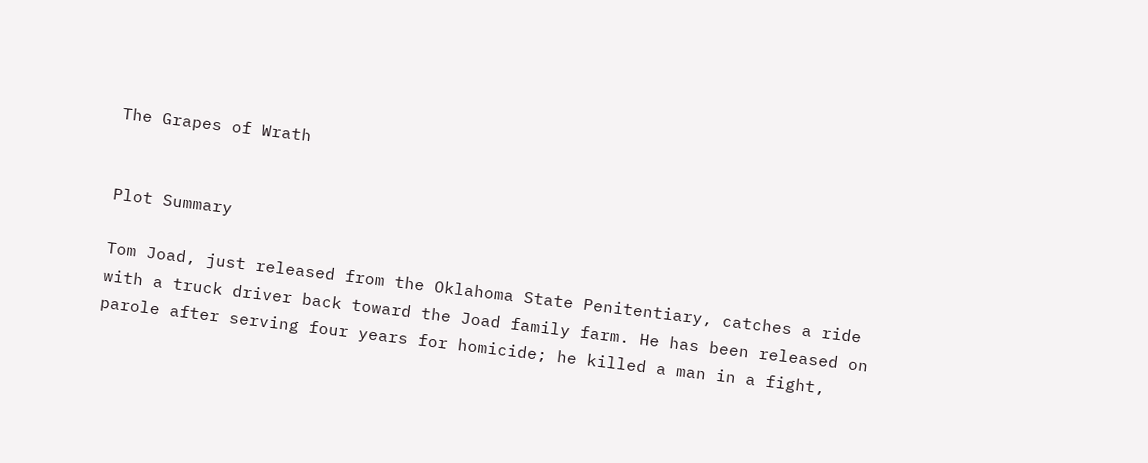The Grapes of Wrath


Plot Summary

Tom Joad, just released from the Oklahoma State Penitentiary, catches a ride with a truck driver back toward the Joad family farm. He has been released on parole after serving four years for homicide; he killed a man in a fight,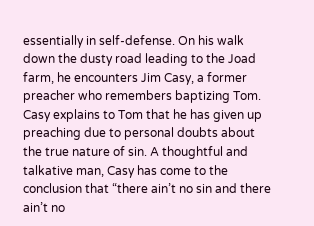essentially in self-defense. On his walk down the dusty road leading to the Joad farm, he encounters Jim Casy, a former preacher who remembers baptizing Tom. Casy explains to Tom that he has given up preaching due to personal doubts about the true nature of sin. A thoughtful and talkative man, Casy has come to the conclusion that “there ain’t no sin and there ain’t no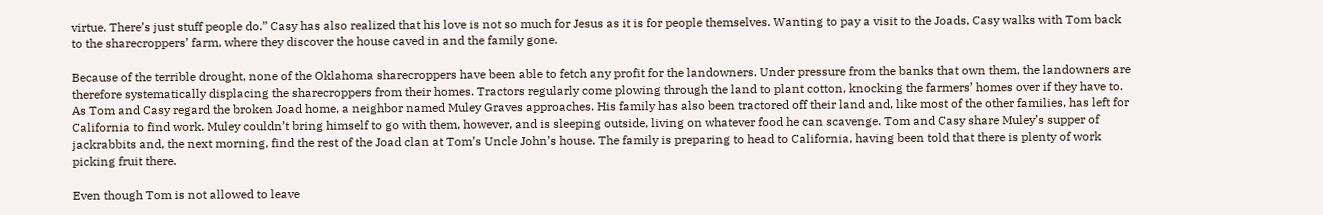virtue. There’s just stuff people do.” Casy has also realized that his love is not so much for Jesus as it is for people themselves. Wanting to pay a visit to the Joads, Casy walks with Tom back to the sharecroppers’ farm, where they discover the house caved in and the family gone.

Because of the terrible drought, none of the Oklahoma sharecroppers have been able to fetch any profit for the landowners. Under pressure from the banks that own them, the landowners are therefore systematically displacing the sharecroppers from their homes. Tractors regularly come plowing through the land to plant cotton, knocking the farmers’ homes over if they have to. As Tom and Casy regard the broken Joad home, a neighbor named Muley Graves approaches. His family has also been tractored off their land and, like most of the other families, has left for California to find work. Muley couldn’t bring himself to go with them, however, and is sleeping outside, living on whatever food he can scavenge. Tom and Casy share Muley’s supper of jackrabbits and, the next morning, find the rest of the Joad clan at Tom’s Uncle John’s house. The family is preparing to head to California, having been told that there is plenty of work picking fruit there.

Even though Tom is not allowed to leave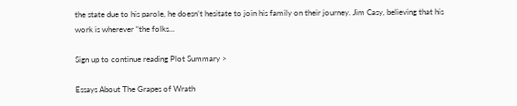the state due to his parole, he doesn’t hesitate to join his family on their journey. Jim Casy, believing that his work is wherever “the folks...

Sign up to continue reading Plot Summary >

Essays About The Grapes of Wrath